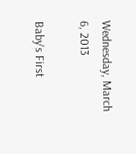Wednesday, March 6, 2013

Baby's First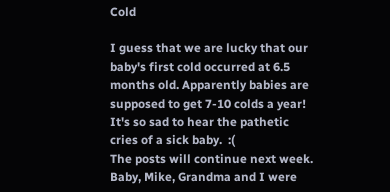Cold

I guess that we are lucky that our baby's first cold occurred at 6.5 months old. Apparently babies are supposed to get 7-10 colds a year! It's so sad to hear the pathetic cries of a sick baby.  :(
The posts will continue next week. Baby, Mike, Grandma and I were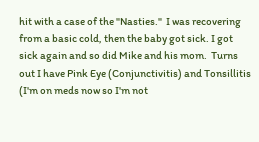hit with a case of the "Nasties."  I was recovering from a basic cold, then the baby got sick. I got sick again and so did Mike and his mom.  Turns out I have Pink Eye (Conjunctivitis) and Tonsillitis (I'm on meds now so I'm not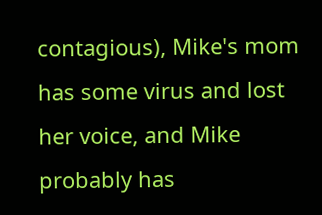contagious), Mike's mom has some virus and lost her voice, and Mike probably has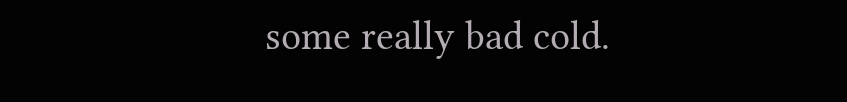some really bad cold.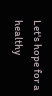Let's hope for a healthy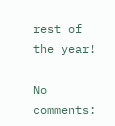rest of the year!

No comments: